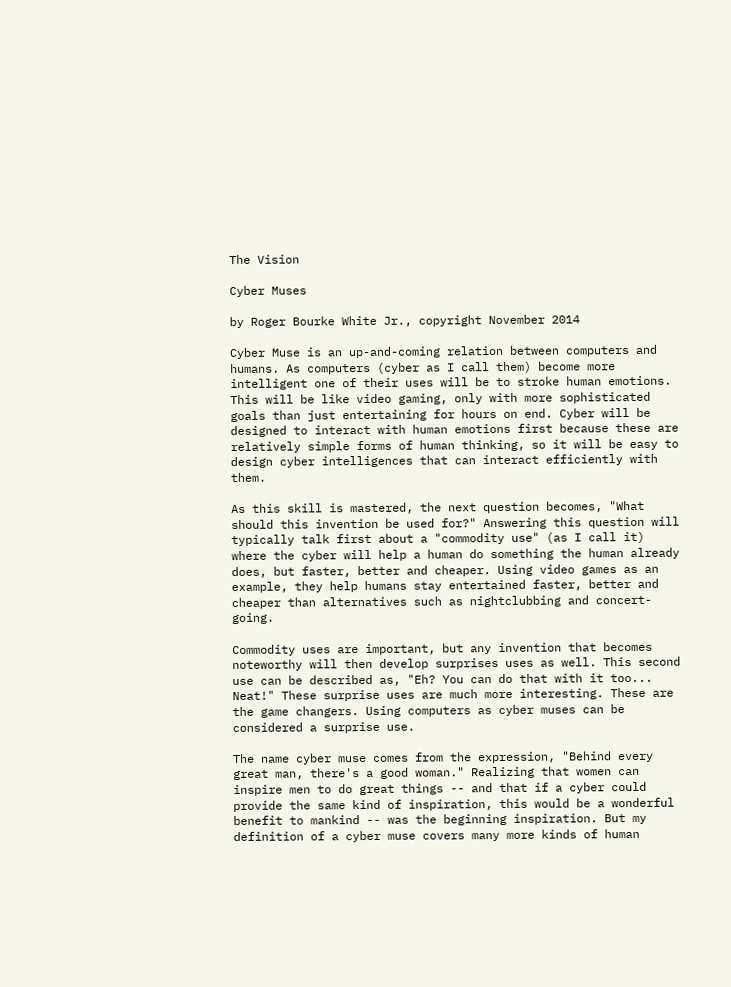The Vision

Cyber Muses

by Roger Bourke White Jr., copyright November 2014

Cyber Muse is an up-and-coming relation between computers and humans. As computers (cyber as I call them) become more intelligent one of their uses will be to stroke human emotions. This will be like video gaming, only with more sophisticated goals than just entertaining for hours on end. Cyber will be designed to interact with human emotions first because these are relatively simple forms of human thinking, so it will be easy to design cyber intelligences that can interact efficiently with them.

As this skill is mastered, the next question becomes, "What should this invention be used for?" Answering this question will typically talk first about a "commodity use" (as I call it) where the cyber will help a human do something the human already does, but faster, better and cheaper. Using video games as an example, they help humans stay entertained faster, better and cheaper than alternatives such as nightclubbing and concert-going.

Commodity uses are important, but any invention that becomes noteworthy will then develop surprises uses as well. This second use can be described as, "Eh? You can do that with it too... Neat!" These surprise uses are much more interesting. These are the game changers. Using computers as cyber muses can be considered a surprise use.

The name cyber muse comes from the expression, "Behind every great man, there's a good woman." Realizing that women can inspire men to do great things -- and that if a cyber could provide the same kind of inspiration, this would be a wonderful benefit to mankind -- was the beginning inspiration. But my definition of a cyber muse covers many more kinds of human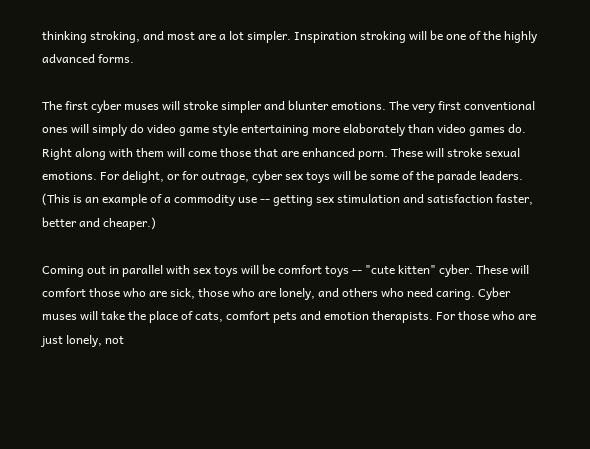thinking stroking, and most are a lot simpler. Inspiration stroking will be one of the highly advanced forms.

The first cyber muses will stroke simpler and blunter emotions. The very first conventional ones will simply do video game style entertaining more elaborately than video games do. Right along with them will come those that are enhanced porn. These will stroke sexual emotions. For delight, or for outrage, cyber sex toys will be some of the parade leaders. (This is an example of a commodity use -- getting sex stimulation and satisfaction faster, better and cheaper.)

Coming out in parallel with sex toys will be comfort toys -- "cute kitten" cyber. These will comfort those who are sick, those who are lonely, and others who need caring. Cyber muses will take the place of cats, comfort pets and emotion therapists. For those who are just lonely, not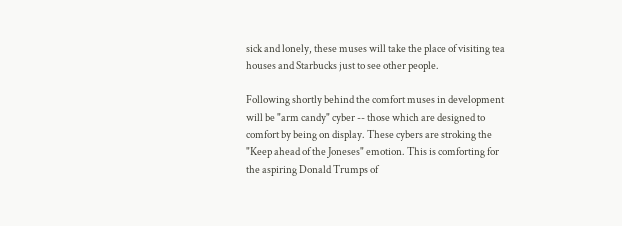sick and lonely, these muses will take the place of visiting tea houses and Starbucks just to see other people.

Following shortly behind the comfort muses in development will be "arm candy" cyber -- those which are designed to comfort by being on display. These cybers are stroking the "Keep ahead of the Joneses" emotion. This is comforting for the aspiring Donald Trumps of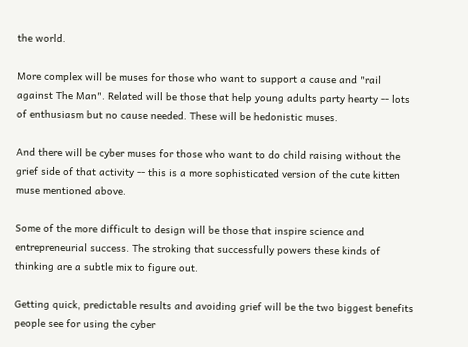the world.

More complex will be muses for those who want to support a cause and "rail against The Man". Related will be those that help young adults party hearty -- lots of enthusiasm but no cause needed. These will be hedonistic muses.

And there will be cyber muses for those who want to do child raising without the grief side of that activity -- this is a more sophisticated version of the cute kitten muse mentioned above.

Some of the more difficult to design will be those that inspire science and entrepreneurial success. The stroking that successfully powers these kinds of thinking are a subtle mix to figure out.

Getting quick, predictable results and avoiding grief will be the two biggest benefits people see for using the cyber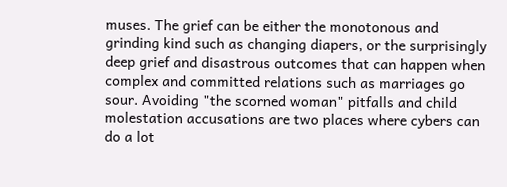muses. The grief can be either the monotonous and grinding kind such as changing diapers, or the surprisingly deep grief and disastrous outcomes that can happen when complex and committed relations such as marriages go sour. Avoiding "the scorned woman" pitfalls and child molestation accusations are two places where cybers can do a lot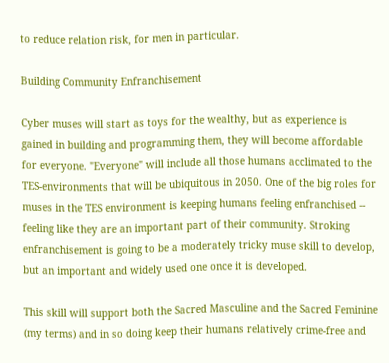to reduce relation risk, for men in particular.

Building Community Enfranchisement

Cyber muses will start as toys for the wealthy, but as experience is gained in building and programming them, they will become affordable for everyone. "Everyone" will include all those humans acclimated to the TES-environments that will be ubiquitous in 2050. One of the big roles for muses in the TES environment is keeping humans feeling enfranchised -- feeling like they are an important part of their community. Stroking enfranchisement is going to be a moderately tricky muse skill to develop, but an important and widely used one once it is developed.

This skill will support both the Sacred Masculine and the Sacred Feminine (my terms) and in so doing keep their humans relatively crime-free and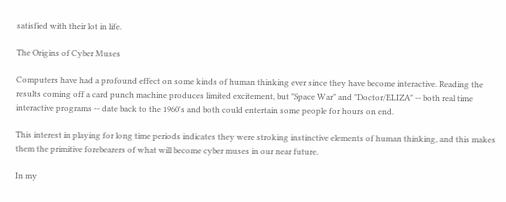satisfied with their lot in life.

The Origins of Cyber Muses

Computers have had a profound effect on some kinds of human thinking ever since they have become interactive. Reading the results coming off a card punch machine produces limited excitement, but "Space War" and "Doctor/ELIZA" -- both real time interactive programs -- date back to the 1960's and both could entertain some people for hours on end.

This interest in playing for long time periods indicates they were stroking instinctive elements of human thinking, and this makes them the primitive forebearers of what will become cyber muses in our near future.

In my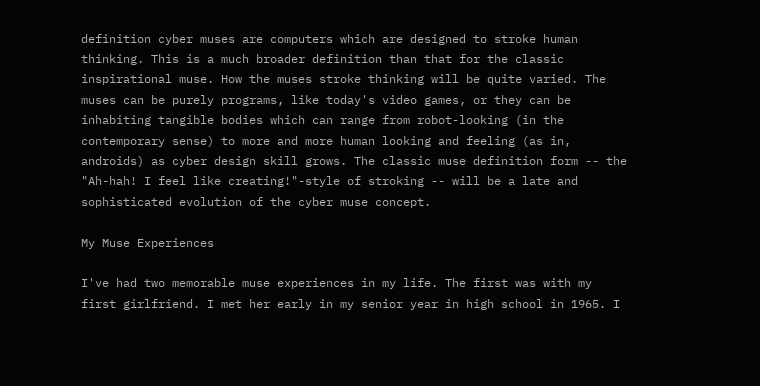definition cyber muses are computers which are designed to stroke human thinking. This is a much broader definition than that for the classic inspirational muse. How the muses stroke thinking will be quite varied. The muses can be purely programs, like today's video games, or they can be inhabiting tangible bodies which can range from robot-looking (in the contemporary sense) to more and more human looking and feeling (as in, androids) as cyber design skill grows. The classic muse definition form -- the "Ah-hah! I feel like creating!"-style of stroking -- will be a late and sophisticated evolution of the cyber muse concept.

My Muse Experiences

I've had two memorable muse experiences in my life. The first was with my first girlfriend. I met her early in my senior year in high school in 1965. I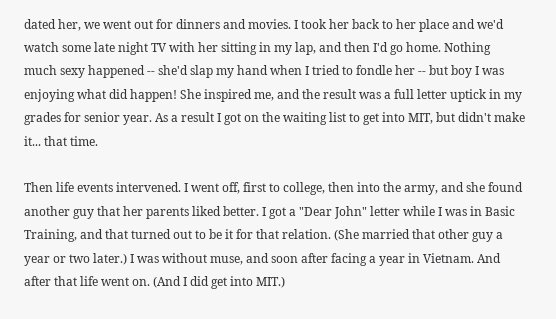dated her, we went out for dinners and movies. I took her back to her place and we'd watch some late night TV with her sitting in my lap, and then I'd go home. Nothing much sexy happened -- she'd slap my hand when I tried to fondle her -- but boy I was enjoying what did happen! She inspired me, and the result was a full letter uptick in my grades for senior year. As a result I got on the waiting list to get into MIT, but didn't make it... that time.

Then life events intervened. I went off, first to college, then into the army, and she found another guy that her parents liked better. I got a "Dear John" letter while I was in Basic Training, and that turned out to be it for that relation. (She married that other guy a year or two later.) I was without muse, and soon after facing a year in Vietnam. And after that life went on. (And I did get into MIT.)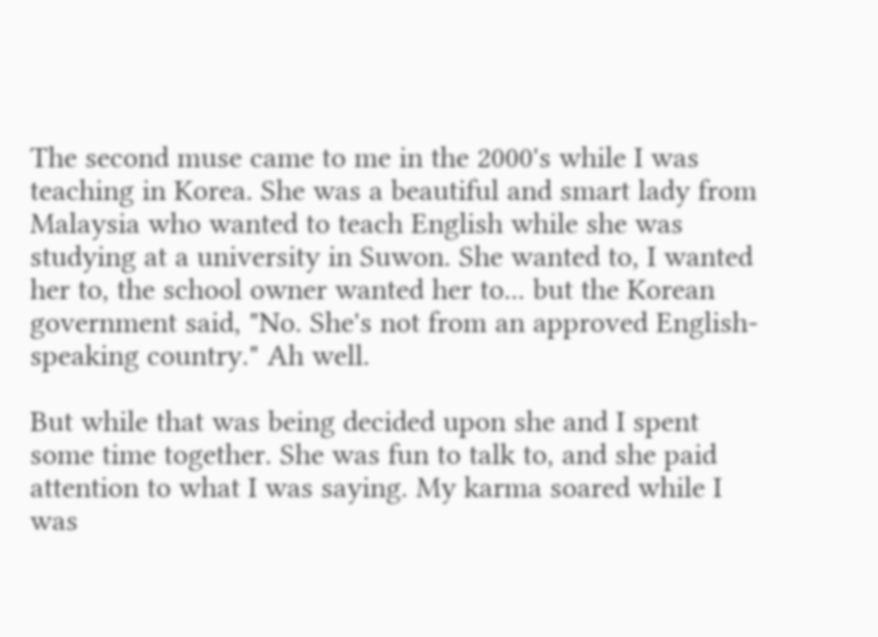The second muse came to me in the 2000's while I was teaching in Korea. She was a beautiful and smart lady from Malaysia who wanted to teach English while she was studying at a university in Suwon. She wanted to, I wanted her to, the school owner wanted her to... but the Korean government said, "No. She's not from an approved English-speaking country." Ah well.

But while that was being decided upon she and I spent some time together. She was fun to talk to, and she paid attention to what I was saying. My karma soared while I was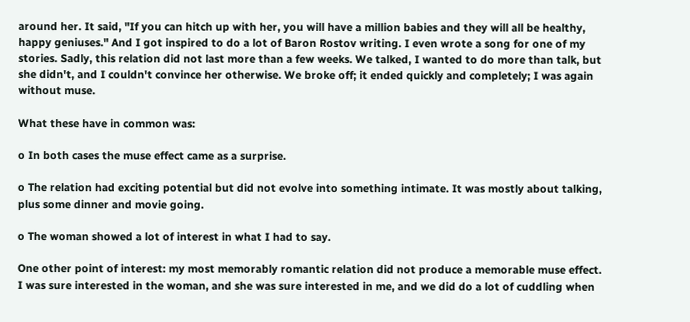around her. It said, "If you can hitch up with her, you will have a million babies and they will all be healthy, happy geniuses." And I got inspired to do a lot of Baron Rostov writing. I even wrote a song for one of my stories. Sadly, this relation did not last more than a few weeks. We talked, I wanted to do more than talk, but she didn't, and I couldn't convince her otherwise. We broke off; it ended quickly and completely; I was again without muse.

What these have in common was:

o In both cases the muse effect came as a surprise.

o The relation had exciting potential but did not evolve into something intimate. It was mostly about talking, plus some dinner and movie going.

o The woman showed a lot of interest in what I had to say.

One other point of interest: my most memorably romantic relation did not produce a memorable muse effect. I was sure interested in the woman, and she was sure interested in me, and we did do a lot of cuddling when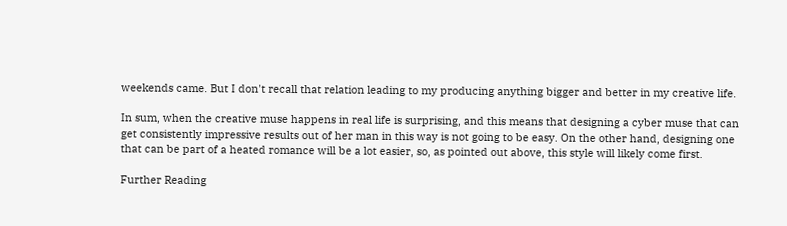weekends came. But I don't recall that relation leading to my producing anything bigger and better in my creative life.

In sum, when the creative muse happens in real life is surprising, and this means that designing a cyber muse that can get consistently impressive results out of her man in this way is not going to be easy. On the other hand, designing one that can be part of a heated romance will be a lot easier, so, as pointed out above, this style will likely come first.

Further Reading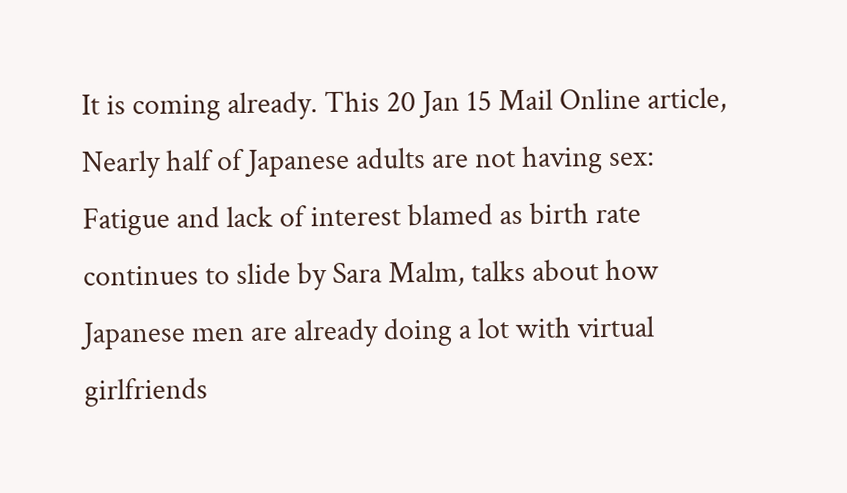It is coming already. This 20 Jan 15 Mail Online article, Nearly half of Japanese adults are not having sex: Fatigue and lack of interest blamed as birth rate continues to slide by Sara Malm, talks about how Japanese men are already doing a lot with virtual girlfriends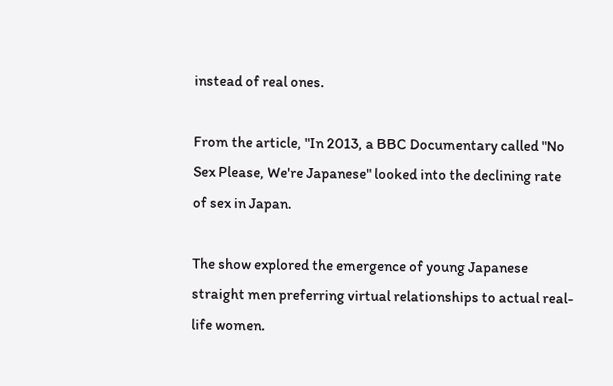instead of real ones.

From the article, "In 2013, a BBC Documentary called "No Sex Please, We're Japanese" looked into the declining rate of sex in Japan.

The show explored the emergence of young Japanese straight men preferring virtual relationships to actual real-life women.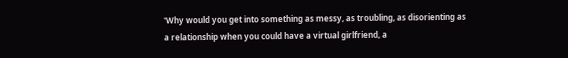'Why would you get into something as messy, as troubling, as disorienting as a relationship when you could have a virtual girlfriend, a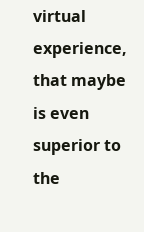virtual experience, that maybe is even superior to the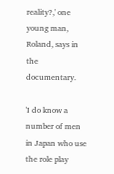reality?,' one young man, Roland, says in the documentary.

'I do know a number of men in Japan who use the role play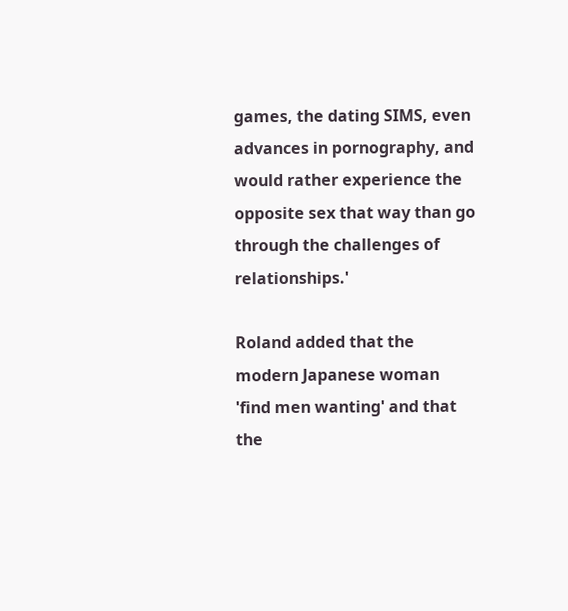games, the dating SIMS, even advances in pornography, and would rather experience the opposite sex that way than go through the challenges of relationships.'

Roland added that the modern Japanese woman 'find men wanting' and that the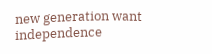new generation want independence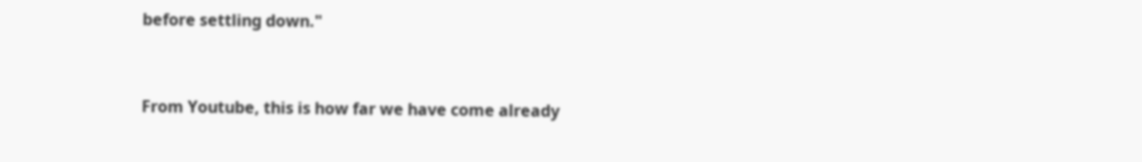before settling down."


From Youtube, this is how far we have come already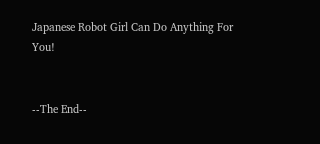Japanese Robot Girl Can Do Anything For You!


--The End--